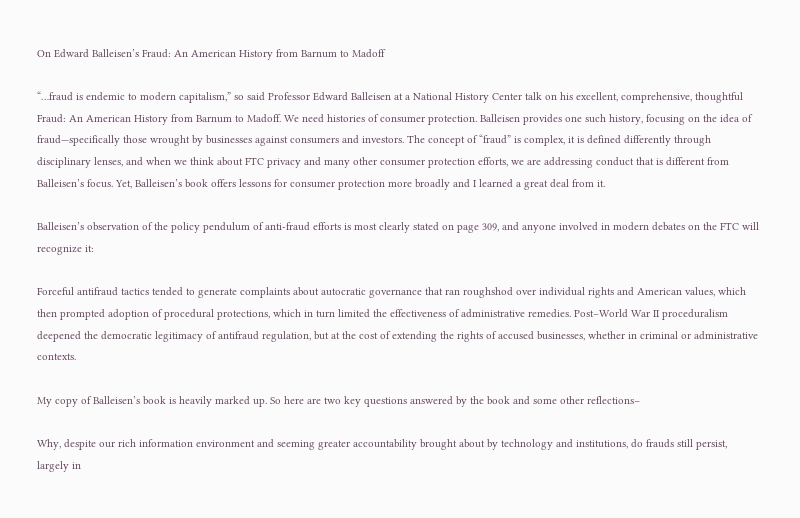On Edward Balleisen’s Fraud: An American History from Barnum to Madoff

“…fraud is endemic to modern capitalism,” so said Professor Edward Balleisen at a National History Center talk on his excellent, comprehensive, thoughtful Fraud: An American History from Barnum to Madoff. We need histories of consumer protection. Balleisen provides one such history, focusing on the idea of fraud—specifically those wrought by businesses against consumers and investors. The concept of “fraud” is complex, it is defined differently through disciplinary lenses, and when we think about FTC privacy and many other consumer protection efforts, we are addressing conduct that is different from Balleisen’s focus. Yet, Balleisen’s book offers lessons for consumer protection more broadly and I learned a great deal from it.

Balleisen’s observation of the policy pendulum of anti-fraud efforts is most clearly stated on page 309, and anyone involved in modern debates on the FTC will recognize it:

Forceful antifraud tactics tended to generate complaints about autocratic governance that ran roughshod over individual rights and American values, which then prompted adoption of procedural protections, which in turn limited the effectiveness of administrative remedies. Post–World War II proceduralism deepened the democratic legitimacy of antifraud regulation, but at the cost of extending the rights of accused businesses, whether in criminal or administrative contexts.

My copy of Balleisen’s book is heavily marked up. So here are two key questions answered by the book and some other reflections–

Why, despite our rich information environment and seeming greater accountability brought about by technology and institutions, do frauds still persist, largely in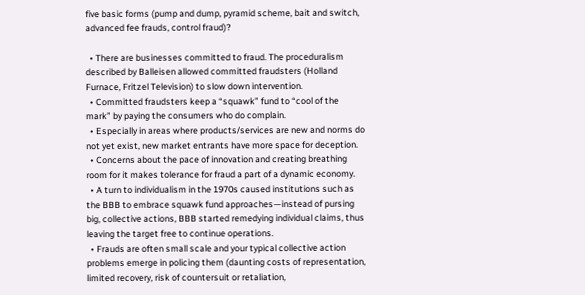five basic forms (pump and dump, pyramid scheme, bait and switch, advanced fee frauds, control fraud)?

  • There are businesses committed to fraud. The proceduralism described by Balleisen allowed committed fraudsters (Holland Furnace, Fritzel Television) to slow down intervention.
  • Committed fraudsters keep a “squawk” fund to “cool of the mark” by paying the consumers who do complain.
  • Especially in areas where products/services are new and norms do not yet exist, new market entrants have more space for deception.
  • Concerns about the pace of innovation and creating breathing room for it makes tolerance for fraud a part of a dynamic economy.
  • A turn to individualism in the 1970s caused institutions such as the BBB to embrace squawk fund approaches—instead of pursing big, collective actions, BBB started remedying individual claims, thus leaving the target free to continue operations.
  • Frauds are often small scale and your typical collective action problems emerge in policing them (daunting costs of representation, limited recovery, risk of countersuit or retaliation,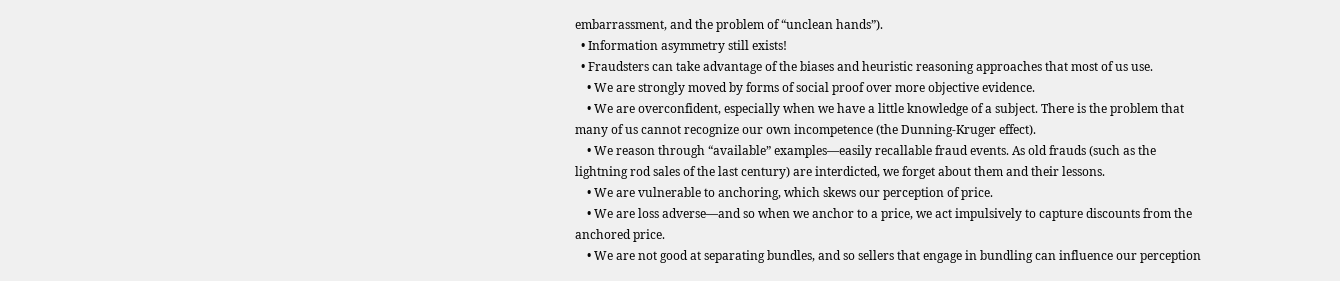embarrassment, and the problem of “unclean hands”).
  • Information asymmetry still exists!
  • Fraudsters can take advantage of the biases and heuristic reasoning approaches that most of us use.
    • We are strongly moved by forms of social proof over more objective evidence.
    • We are overconfident, especially when we have a little knowledge of a subject. There is the problem that many of us cannot recognize our own incompetence (the Dunning-Kruger effect).
    • We reason through “available” examples—easily recallable fraud events. As old frauds (such as the lightning rod sales of the last century) are interdicted, we forget about them and their lessons.
    • We are vulnerable to anchoring, which skews our perception of price.
    • We are loss adverse—and so when we anchor to a price, we act impulsively to capture discounts from the anchored price.
    • We are not good at separating bundles, and so sellers that engage in bundling can influence our perception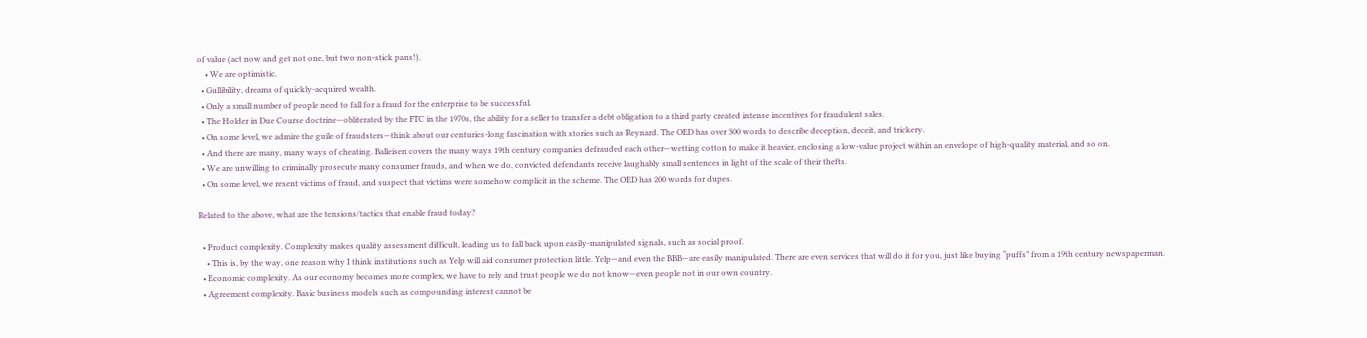of value (act now and get not one, but two non-stick pans!).
    • We are optimistic.
  • Gullibility, dreams of quickly-acquired wealth.
  • Only a small number of people need to fall for a fraud for the enterprise to be successful.
  • The Holder in Due Course doctrine—obliterated by the FTC in the 1970s, the ability for a seller to transfer a debt obligation to a third party created intense incentives for fraudulent sales.
  • On some level, we admire the guile of fraudsters—think about our centuries-long fascination with stories such as Reynard. The OED has over 300 words to describe deception, deceit, and trickery.
  • And there are many, many ways of cheating. Balleisen covers the many ways 19th century companies defrauded each other—wetting cotton to make it heavier, enclosing a low-value project within an envelope of high-quality material, and so on.
  • We are unwilling to criminally prosecute many consumer frauds, and when we do, convicted defendants receive laughably small sentences in light of the scale of their thefts.
  • On some level, we resent victims of fraud, and suspect that victims were somehow complicit in the scheme. The OED has 200 words for dupes.

Related to the above, what are the tensions/tactics that enable fraud today?

  • Product complexity. Complexity makes quality assessment difficult, leading us to fall back upon easily-manipulated signals, such as social proof.
    • This is, by the way, one reason why I think institutions such as Yelp will aid consumer protection little. Yelp—and even the BBB—are easily manipulated. There are even services that will do it for you, just like buying “puffs” from a 19th century newspaperman.
  • Economic complexity. As our economy becomes more complex, we have to rely and trust people we do not know—even people not in our own country.
  • Agreement complexity. Basic business models such as compounding interest cannot be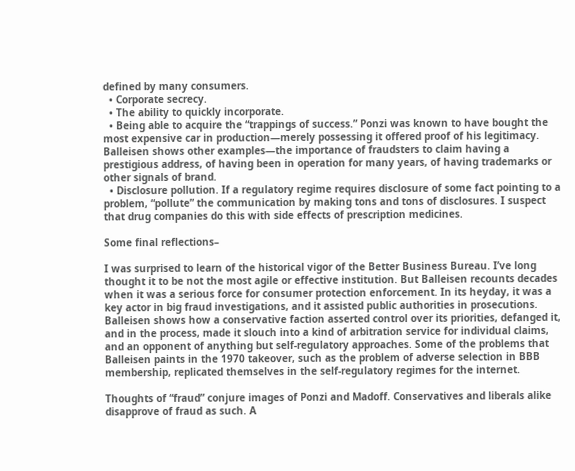defined by many consumers.
  • Corporate secrecy.
  • The ability to quickly incorporate.
  • Being able to acquire the “trappings of success.” Ponzi was known to have bought the most expensive car in production—merely possessing it offered proof of his legitimacy. Balleisen shows other examples—the importance of fraudsters to claim having a prestigious address, of having been in operation for many years, of having trademarks or other signals of brand.
  • Disclosure pollution. If a regulatory regime requires disclosure of some fact pointing to a problem, “pollute” the communication by making tons and tons of disclosures. I suspect that drug companies do this with side effects of prescription medicines.

Some final reflections–

I was surprised to learn of the historical vigor of the Better Business Bureau. I’ve long thought it to be not the most agile or effective institution. But Balleisen recounts decades when it was a serious force for consumer protection enforcement. In its heyday, it was a key actor in big fraud investigations, and it assisted public authorities in prosecutions. Balleisen shows how a conservative faction asserted control over its priorities, defanged it, and in the process, made it slouch into a kind of arbitration service for individual claims, and an opponent of anything but self-regulatory approaches. Some of the problems that Balleisen paints in the 1970 takeover, such as the problem of adverse selection in BBB membership, replicated themselves in the self-regulatory regimes for the internet.

Thoughts of “fraud” conjure images of Ponzi and Madoff. Conservatives and liberals alike disapprove of fraud as such. A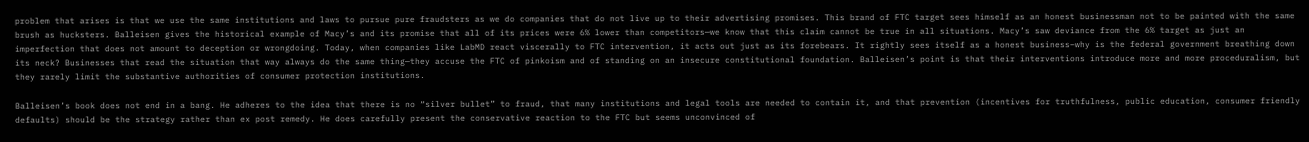problem that arises is that we use the same institutions and laws to pursue pure fraudsters as we do companies that do not live up to their advertising promises. This brand of FTC target sees himself as an honest businessman not to be painted with the same brush as hucksters. Balleisen gives the historical example of Macy’s and its promise that all of its prices were 6% lower than competitors—we know that this claim cannot be true in all situations. Macy’s saw deviance from the 6% target as just an imperfection that does not amount to deception or wrongdoing. Today, when companies like LabMD react viscerally to FTC intervention, it acts out just as its forebears. It rightly sees itself as a honest business–why is the federal government breathing down its neck? Businesses that read the situation that way always do the same thing—they accuse the FTC of pinkoism and of standing on an insecure constitutional foundation. Balleisen’s point is that their interventions introduce more and more proceduralism, but they rarely limit the substantive authorities of consumer protection institutions.

Balleisen’s book does not end in a bang. He adheres to the idea that there is no “silver bullet” to fraud, that many institutions and legal tools are needed to contain it, and that prevention (incentives for truthfulness, public education, consumer friendly defaults) should be the strategy rather than ex post remedy. He does carefully present the conservative reaction to the FTC but seems unconvinced of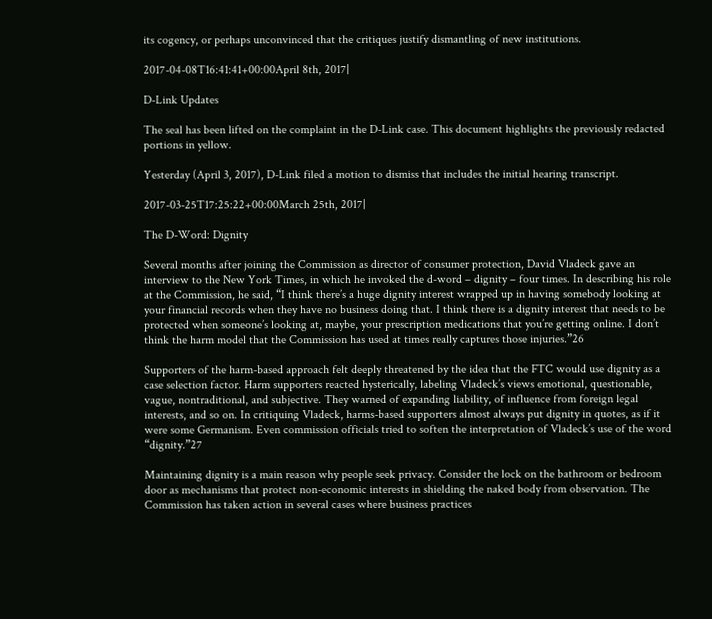its cogency, or perhaps unconvinced that the critiques justify dismantling of new institutions.

2017-04-08T16:41:41+00:00April 8th, 2017|

D-Link Updates

The seal has been lifted on the complaint in the D-Link case. This document highlights the previously redacted portions in yellow.

Yesterday (April 3, 2017), D-Link filed a motion to dismiss that includes the initial hearing transcript.

2017-03-25T17:25:22+00:00March 25th, 2017|

The D-Word: Dignity

Several months after joining the Commission as director of consumer protection, David Vladeck gave an interview to the New York Times, in which he invoked the d-word – dignity – four times. In describing his role at the Commission, he said, “I think there’s a huge dignity interest wrapped up in having somebody looking at your financial records when they have no business doing that. I think there is a dignity interest that needs to be protected when someone’s looking at, maybe, your prescription medications that you’re getting online. I don’t think the harm model that the Commission has used at times really captures those injuries.”26

Supporters of the harm-based approach felt deeply threatened by the idea that the FTC would use dignity as a case selection factor. Harm supporters reacted hysterically, labeling Vladeck’s views emotional, questionable, vague, nontraditional, and subjective. They warned of expanding liability, of influence from foreign legal interests, and so on. In critiquing Vladeck, harms-based supporters almost always put dignity in quotes, as if it were some Germanism. Even commission officials tried to soften the interpretation of Vladeck’s use of the word “dignity.”27

Maintaining dignity is a main reason why people seek privacy. Consider the lock on the bathroom or bedroom door as mechanisms that protect non-economic interests in shielding the naked body from observation. The Commission has taken action in several cases where business practices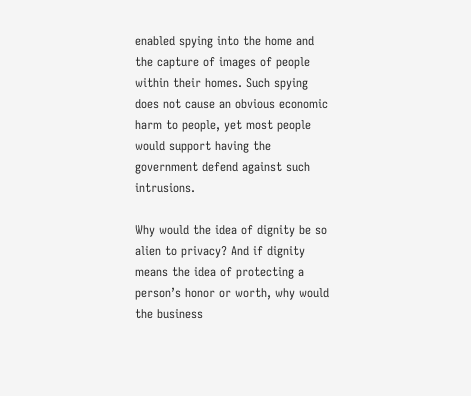enabled spying into the home and the capture of images of people within their homes. Such spying does not cause an obvious economic harm to people, yet most people would support having the government defend against such intrusions.

Why would the idea of dignity be so alien to privacy? And if dignity means the idea of protecting a person’s honor or worth, why would the business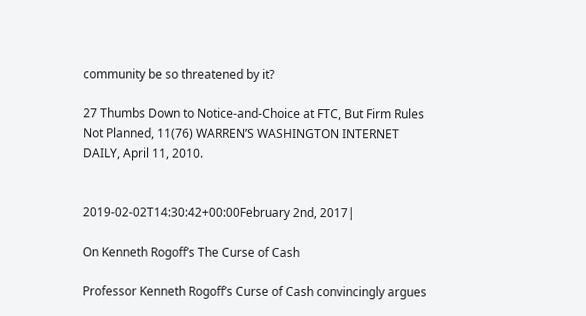community be so threatened by it?

27 Thumbs Down to Notice-and-Choice at FTC, But Firm Rules Not Planned, 11(76) WARREN’S WASHINGTON INTERNET DAILY, April 11, 2010.


2019-02-02T14:30:42+00:00February 2nd, 2017|

On Kenneth Rogoff’s The Curse of Cash

Professor Kenneth Rogoff’s Curse of Cash convincingly argues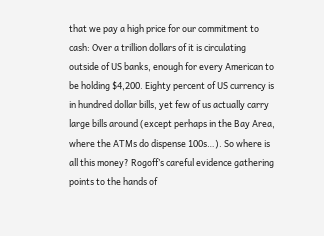that we pay a high price for our commitment to cash: Over a trillion dollars of it is circulating outside of US banks, enough for every American to be holding $4,200. Eighty percent of US currency is in hundred dollar bills, yet few of us actually carry large bills around (except perhaps in the Bay Area, where the ATMs do dispense 100s…). So where is all this money? Rogoff’s careful evidence gathering points to the hands of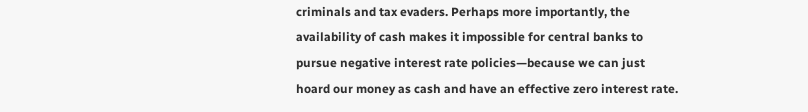criminals and tax evaders. Perhaps more importantly, the availability of cash makes it impossible for central banks to pursue negative interest rate policies—because we can just hoard our money as cash and have an effective zero interest rate.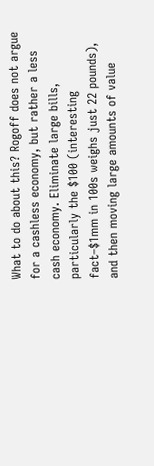What to do about this? Rogoff does not argue for a cashless economy, but rather a less cash economy. Eliminate large bills, particularly the $100 (interesting fact–$1mm in 100s weighs just 22 pounds), and then moving large amounts of value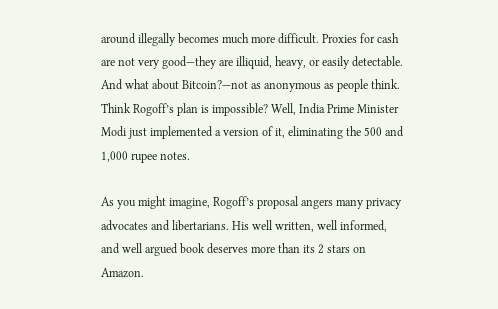around illegally becomes much more difficult. Proxies for cash are not very good—they are illiquid, heavy, or easily detectable. And what about Bitcoin?—not as anonymous as people think. Think Rogoff’s plan is impossible? Well, India Prime Minister Modi just implemented a version of it, eliminating the 500 and 1,000 rupee notes.

As you might imagine, Rogoff’s proposal angers many privacy advocates and libertarians. His well written, well informed, and well argued book deserves more than its 2 stars on Amazon.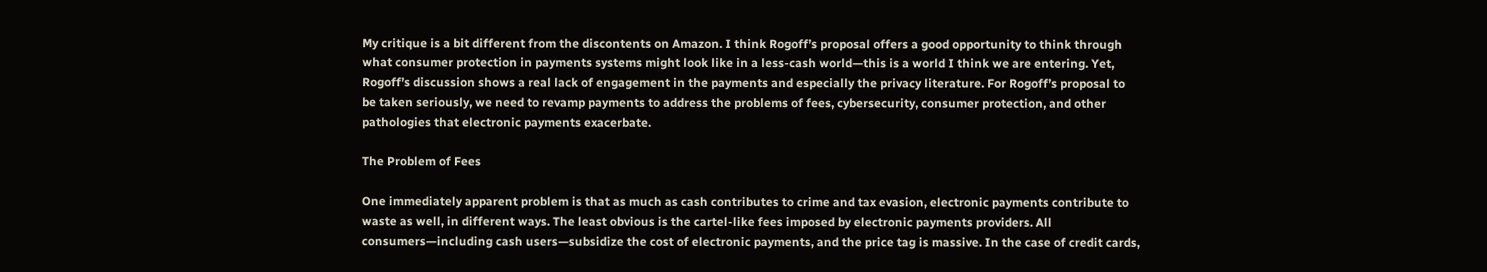My critique is a bit different from the discontents on Amazon. I think Rogoff’s proposal offers a good opportunity to think through what consumer protection in payments systems might look like in a less-cash world—this is a world I think we are entering. Yet, Rogoff’s discussion shows a real lack of engagement in the payments and especially the privacy literature. For Rogoff’s proposal to be taken seriously, we need to revamp payments to address the problems of fees, cybersecurity, consumer protection, and other pathologies that electronic payments exacerbate.

The Problem of Fees

One immediately apparent problem is that as much as cash contributes to crime and tax evasion, electronic payments contribute to waste as well, in different ways. The least obvious is the cartel-like fees imposed by electronic payments providers. All consumers—including cash users—subsidize the cost of electronic payments, and the price tag is massive. In the case of credit cards,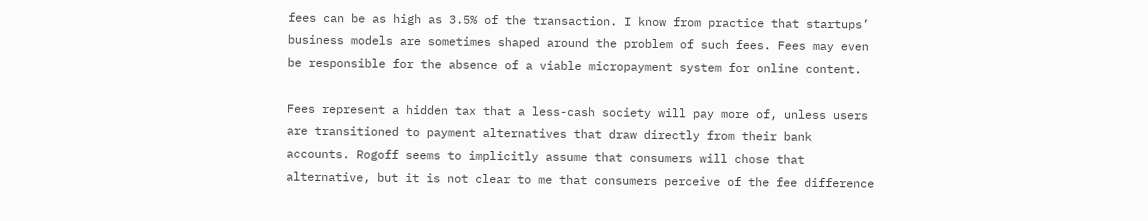fees can be as high as 3.5% of the transaction. I know from practice that startups’ business models are sometimes shaped around the problem of such fees. Fees may even be responsible for the absence of a viable micropayment system for online content.

Fees represent a hidden tax that a less-cash society will pay more of, unless users are transitioned to payment alternatives that draw directly from their bank accounts. Rogoff seems to implicitly assume that consumers will chose that alternative, but it is not clear to me that consumers perceive of the fee difference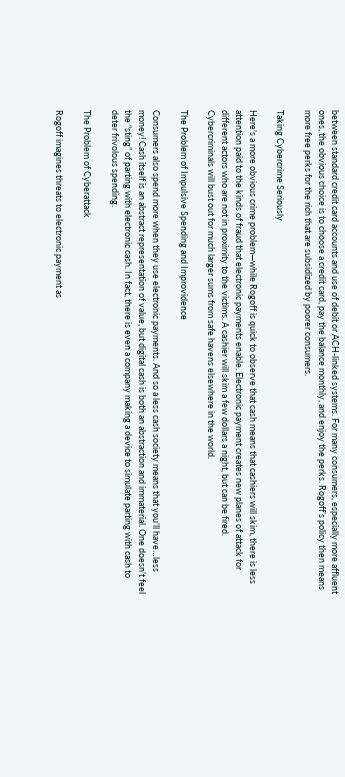between standard credit card accounts and use of debit or ACH-linked systems. For many consumers, especially more affluent ones, the obvious choice is to choose a credit card, pay the balance monthly, and enjoy the perks. Rogoff’s policy then means more free perks for the rich that are subsidized by poorer consumers.

Taking Cybercrime Seriously

Here’s a more obvious crime problem—while Rogoff is quick to observe that cash means that cashiers will skim, there is less attention paid to the kinds of fraud that electronic payments enable. Electronic payment creates new planes of attack for different actors who are not in proximity to the victims. A cashier will skim a few dollars a night, but can be fired. Cybercriminals will bust out for much larger sums from safe havens elsewhere in the world.

The Problem of Impulsive Spending and Improvidence

Consumers also spend more when they use electronic payments. And so a less cash society means that you’ll have…less money! Cash itself is an abstract representation of value, but digital cash is both an abstraction and immaterial. One doesn’t feel the “sting” of parting with electronic cash. In fact, there is even a company making a device to simulate parting with cash to deter frivolous spending.

The Problem of Cyberattack

Rogoff imagines threats to electronic payment as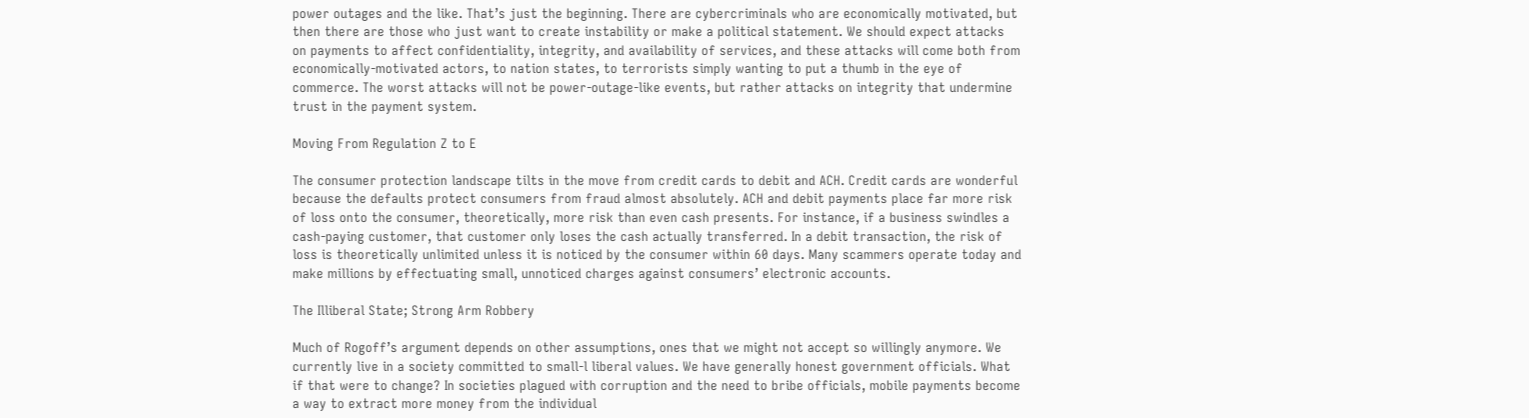power outages and the like. That’s just the beginning. There are cybercriminals who are economically motivated, but then there are those who just want to create instability or make a political statement. We should expect attacks on payments to affect confidentiality, integrity, and availability of services, and these attacks will come both from economically-motivated actors, to nation states, to terrorists simply wanting to put a thumb in the eye of commerce. The worst attacks will not be power-outage-like events, but rather attacks on integrity that undermine trust in the payment system.

Moving From Regulation Z to E

The consumer protection landscape tilts in the move from credit cards to debit and ACH. Credit cards are wonderful because the defaults protect consumers from fraud almost absolutely. ACH and debit payments place far more risk of loss onto the consumer, theoretically, more risk than even cash presents. For instance, if a business swindles a cash-paying customer, that customer only loses the cash actually transferred. In a debit transaction, the risk of loss is theoretically unlimited unless it is noticed by the consumer within 60 days. Many scammers operate today and make millions by effectuating small, unnoticed charges against consumers’ electronic accounts.

The Illiberal State; Strong Arm Robbery

Much of Rogoff’s argument depends on other assumptions, ones that we might not accept so willingly anymore. We currently live in a society committed to small-l liberal values. We have generally honest government officials. What if that were to change? In societies plagued with corruption and the need to bribe officials, mobile payments become a way to extract more money from the individual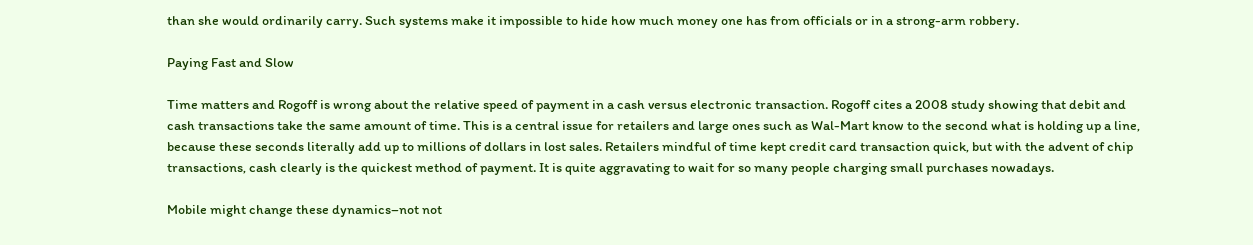than she would ordinarily carry. Such systems make it impossible to hide how much money one has from officials or in a strong-arm robbery.

Paying Fast and Slow

Time matters and Rogoff is wrong about the relative speed of payment in a cash versus electronic transaction. Rogoff cites a 2008 study showing that debit and cash transactions take the same amount of time. This is a central issue for retailers and large ones such as Wal-Mart know to the second what is holding up a line, because these seconds literally add up to millions of dollars in lost sales. Retailers mindful of time kept credit card transaction quick, but with the advent of chip transactions, cash clearly is the quickest method of payment. It is quite aggravating to wait for so many people charging small purchases nowadays.

Mobile might change these dynamics–not not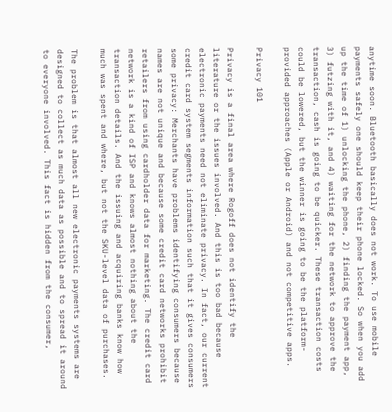anytime soon. Bluetooth basically does not work. To use mobile payments safely one should keep their phone locked. So when you add up the time of 1) unlocking the phone, 2) finding the payment app, 3) futzing with it, and 4) waiting for the network to approve the transaction, cash is going to be quicker. These transaction costs could be lowered, but the winner is going to be the platform-provided approaches (Apple or Android) and not competitive apps.

Privacy 101

Privacy is a final area where Rogoff does not identify the literature or the issues involved. And this is too bad because electronic payments need not eliminate privacy. In fact, our current credit card system segments information such that it gives consumers some privacy: Merchants have problems identifying consumers because names are not unique and because some credit card networks prohibit retailers from using cardholder data for marketing. The credit card network is a kind of ISP and knows almost nothing about the transaction details. And the issuing and acquiring banks know how much was spent and where, but not the SKU-level data of purchases.

The problem is that almost all new electronic payments systems are designed to collect as much data as possible and to spread it around to everyone involved. This fact is hidden from the consumer,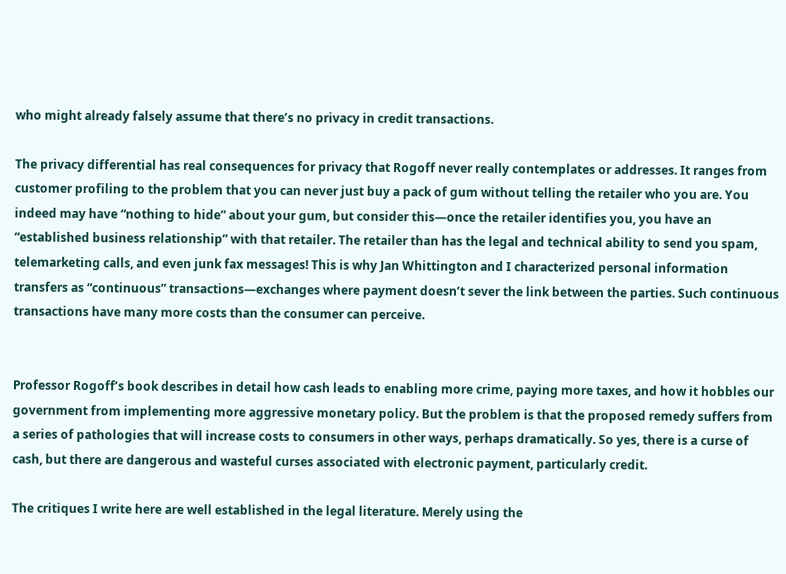who might already falsely assume that there’s no privacy in credit transactions.

The privacy differential has real consequences for privacy that Rogoff never really contemplates or addresses. It ranges from customer profiling to the problem that you can never just buy a pack of gum without telling the retailer who you are. You indeed may have “nothing to hide” about your gum, but consider this—once the retailer identifies you, you have an “established business relationship” with that retailer. The retailer than has the legal and technical ability to send you spam, telemarketing calls, and even junk fax messages! This is why Jan Whittington and I characterized personal information transfers as “continuous” transactions—exchanges where payment doesn’t sever the link between the parties. Such continuous transactions have many more costs than the consumer can perceive.


Professor Rogoff’s book describes in detail how cash leads to enabling more crime, paying more taxes, and how it hobbles our government from implementing more aggressive monetary policy. But the problem is that the proposed remedy suffers from a series of pathologies that will increase costs to consumers in other ways, perhaps dramatically. So yes, there is a curse of cash, but there are dangerous and wasteful curses associated with electronic payment, particularly credit.

The critiques I write here are well established in the legal literature. Merely using the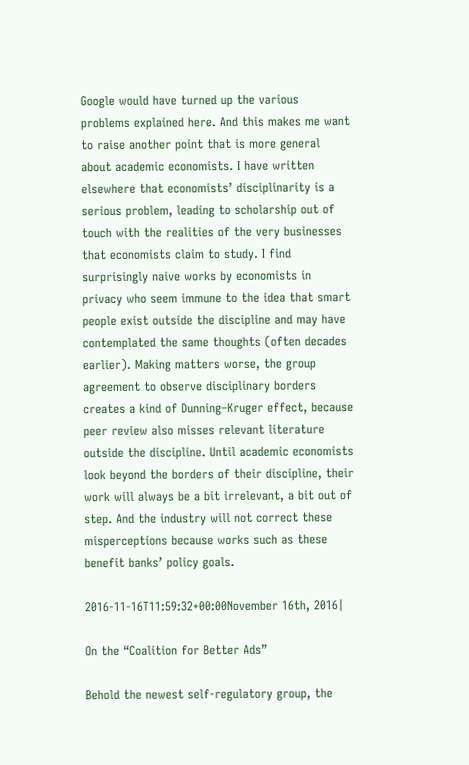Google would have turned up the various problems explained here. And this makes me want to raise another point that is more general about academic economists. I have written elsewhere that economists’ disciplinarity is a serious problem, leading to scholarship out of touch with the realities of the very businesses that economists claim to study. I find surprisingly naive works by economists in privacy who seem immune to the idea that smart people exist outside the discipline and may have contemplated the same thoughts (often decades earlier). Making matters worse, the group agreement to observe disciplinary borders creates a kind of Dunning–Kruger effect, because peer review also misses relevant literature outside the discipline. Until academic economists look beyond the borders of their discipline, their work will always be a bit irrelevant, a bit out of step. And the industry will not correct these misperceptions because works such as these benefit banks’ policy goals.

2016-11-16T11:59:32+00:00November 16th, 2016|

On the “Coalition for Better Ads”

Behold the newest self-regulatory group, the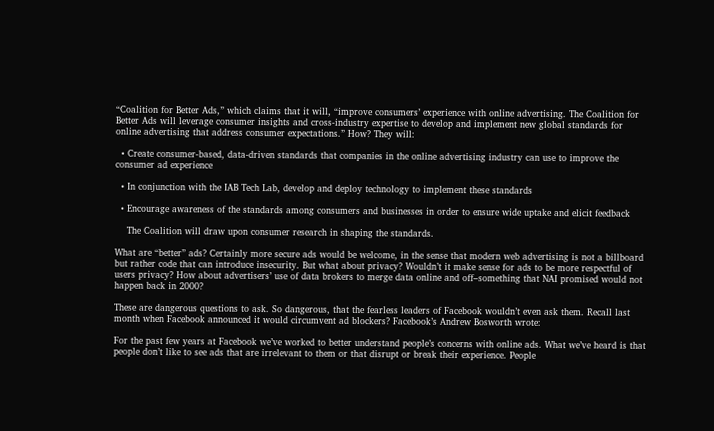“Coalition for Better Ads,” which claims that it will, “improve consumers’ experience with online advertising. The Coalition for Better Ads will leverage consumer insights and cross-industry expertise to develop and implement new global standards for online advertising that address consumer expectations.” How? They will:

  • Create consumer-based, data-driven standards that companies in the online advertising industry can use to improve the consumer ad experience

  • In conjunction with the IAB Tech Lab, develop and deploy technology to implement these standards

  • Encourage awareness of the standards among consumers and businesses in order to ensure wide uptake and elicit feedback

    The Coalition will draw upon consumer research in shaping the standards.

What are “better” ads? Certainly more secure ads would be welcome, in the sense that modern web advertising is not a billboard but rather code that can introduce insecurity. But what about privacy? Wouldn’t it make sense for ads to be more respectful of users privacy? How about advertisers’ use of data brokers to merge data online and off–something that NAI promised would not happen back in 2000?

These are dangerous questions to ask. So dangerous, that the fearless leaders of Facebook wouldn’t even ask them. Recall last month when Facebook announced it would circumvent ad blockers? Facebook’s Andrew Bosworth wrote:

For the past few years at Facebook we’ve worked to better understand people’s concerns with online ads. What we’ve heard is that people don’t like to see ads that are irrelevant to them or that disrupt or break their experience. People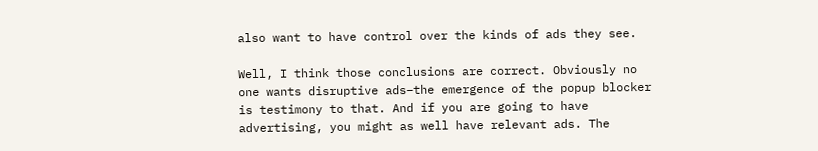also want to have control over the kinds of ads they see.

Well, I think those conclusions are correct. Obviously no one wants disruptive ads–the emergence of the popup blocker is testimony to that. And if you are going to have advertising, you might as well have relevant ads. The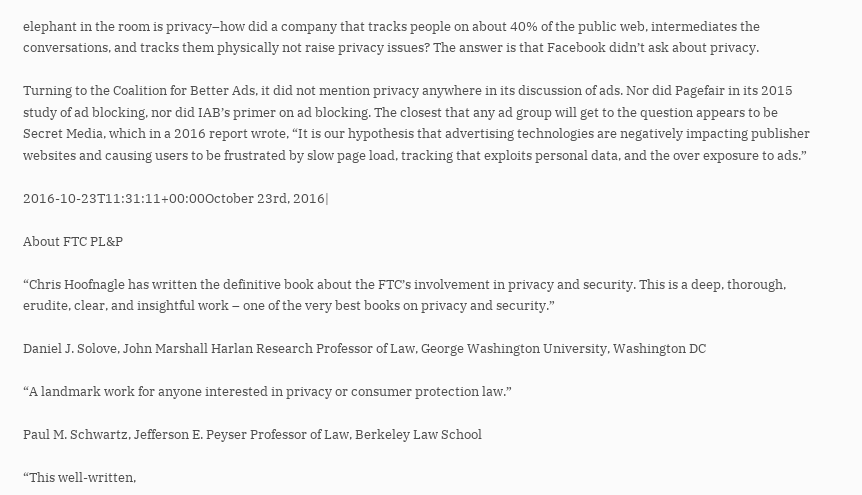elephant in the room is privacy–how did a company that tracks people on about 40% of the public web, intermediates the conversations, and tracks them physically not raise privacy issues? The answer is that Facebook didn’t ask about privacy.

Turning to the Coalition for Better Ads, it did not mention privacy anywhere in its discussion of ads. Nor did Pagefair in its 2015 study of ad blocking, nor did IAB’s primer on ad blocking. The closest that any ad group will get to the question appears to be Secret Media, which in a 2016 report wrote, “It is our hypothesis that advertising technologies are negatively impacting publisher websites and causing users to be frustrated by slow page load, tracking that exploits personal data, and the over exposure to ads.”

2016-10-23T11:31:11+00:00October 23rd, 2016|

About FTC PL&P

“Chris Hoofnagle has written the definitive book about the FTC’s involvement in privacy and security. This is a deep, thorough, erudite, clear, and insightful work – one of the very best books on privacy and security.”

Daniel J. Solove, John Marshall Harlan Research Professor of Law, George Washington University, Washington DC

“A landmark work for anyone interested in privacy or consumer protection law.”

Paul M. Schwartz, Jefferson E. Peyser Professor of Law, Berkeley Law School

“This well-written,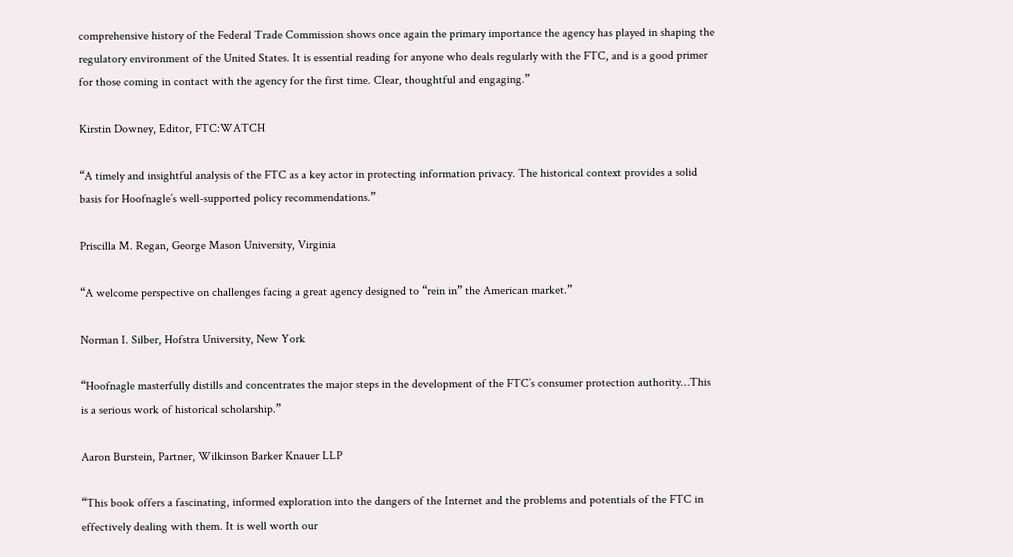comprehensive history of the Federal Trade Commission shows once again the primary importance the agency has played in shaping the regulatory environment of the United States. It is essential reading for anyone who deals regularly with the FTC, and is a good primer for those coming in contact with the agency for the first time. Clear, thoughtful and engaging.”

Kirstin Downey, Editor, FTC:WATCH

“A timely and insightful analysis of the FTC as a key actor in protecting information privacy. The historical context provides a solid basis for Hoofnagle’s well-supported policy recommendations.”

Priscilla M. Regan, George Mason University, Virginia

“A welcome perspective on challenges facing a great agency designed to “rein in” the American market.”

Norman I. Silber, Hofstra University, New York

“Hoofnagle masterfully distills and concentrates the major steps in the development of the FTC’s consumer protection authority…This is a serious work of historical scholarship.”

Aaron Burstein, Partner, Wilkinson Barker Knauer LLP

“This book offers a fascinating, informed exploration into the dangers of the Internet and the problems and potentials of the FTC in effectively dealing with them. It is well worth our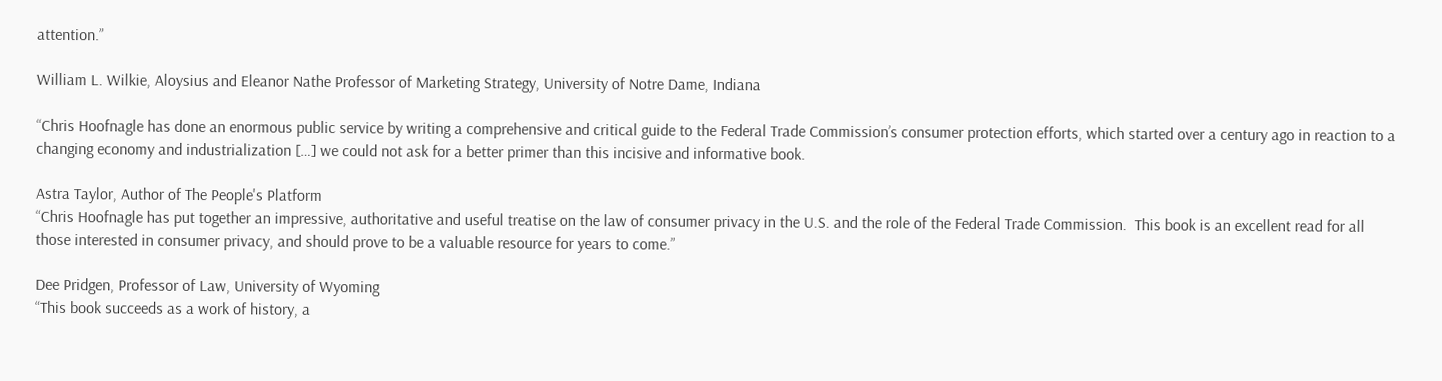attention.”

William L. Wilkie, Aloysius and Eleanor Nathe Professor of Marketing Strategy, University of Notre Dame, Indiana

“Chris Hoofnagle has done an enormous public service by writing a comprehensive and critical guide to the Federal Trade Commission’s consumer protection efforts, which started over a century ago in reaction to a changing economy and industrialization […] we could not ask for a better primer than this incisive and informative book.

Astra Taylor, Author of The People's Platform
“Chris Hoofnagle has put together an impressive, authoritative and useful treatise on the law of consumer privacy in the U.S. and the role of the Federal Trade Commission.  This book is an excellent read for all those interested in consumer privacy, and should prove to be a valuable resource for years to come.”

Dee Pridgen, Professor of Law, University of Wyoming
“This book succeeds as a work of history, a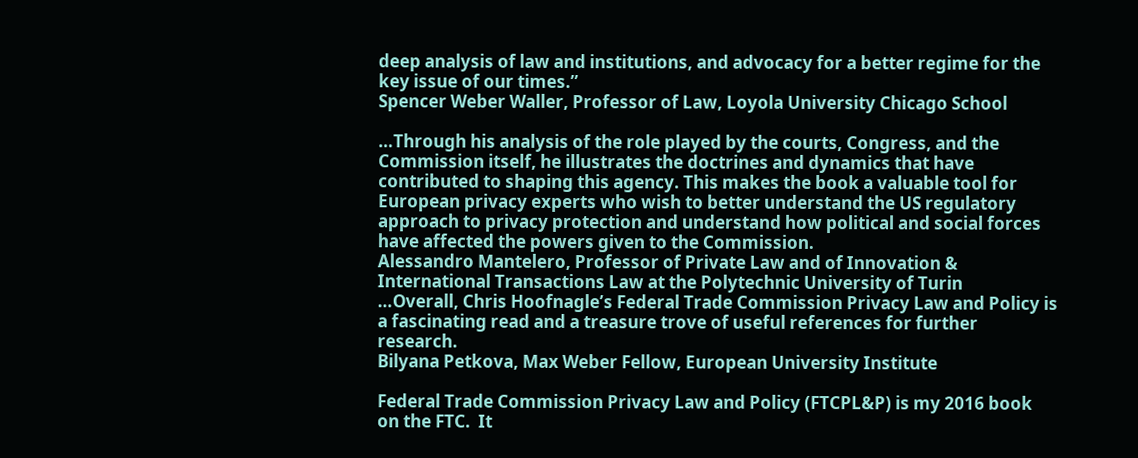deep analysis of law and institutions, and advocacy for a better regime for the key issue of our times.”
Spencer Weber Waller, Professor of Law, Loyola University Chicago School

…Through his analysis of the role played by the courts, Congress, and the Commission itself, he illustrates the doctrines and dynamics that have contributed to shaping this agency. This makes the book a valuable tool for European privacy experts who wish to better understand the US regulatory approach to privacy protection and understand how political and social forces have affected the powers given to the Commission.
Alessandro Mantelero, Professor of Private Law and of Innovation & International Transactions Law at the Polytechnic University of Turin
…Overall, Chris Hoofnagle’s Federal Trade Commission Privacy Law and Policy is a fascinating read and a treasure trove of useful references for further research.
Bilyana Petkova, Max Weber Fellow, European University Institute

Federal Trade Commission Privacy Law and Policy (FTCPL&P) is my 2016 book on the FTC.  It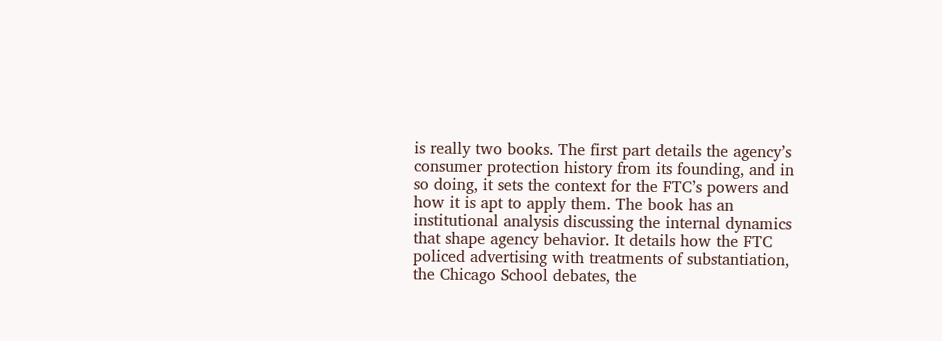is really two books. The first part details the agency’s consumer protection history from its founding, and in so doing, it sets the context for the FTC’s powers and how it is apt to apply them. The book has an institutional analysis discussing the internal dynamics that shape agency behavior. It details how the FTC policed advertising with treatments of substantiation, the Chicago School debates, the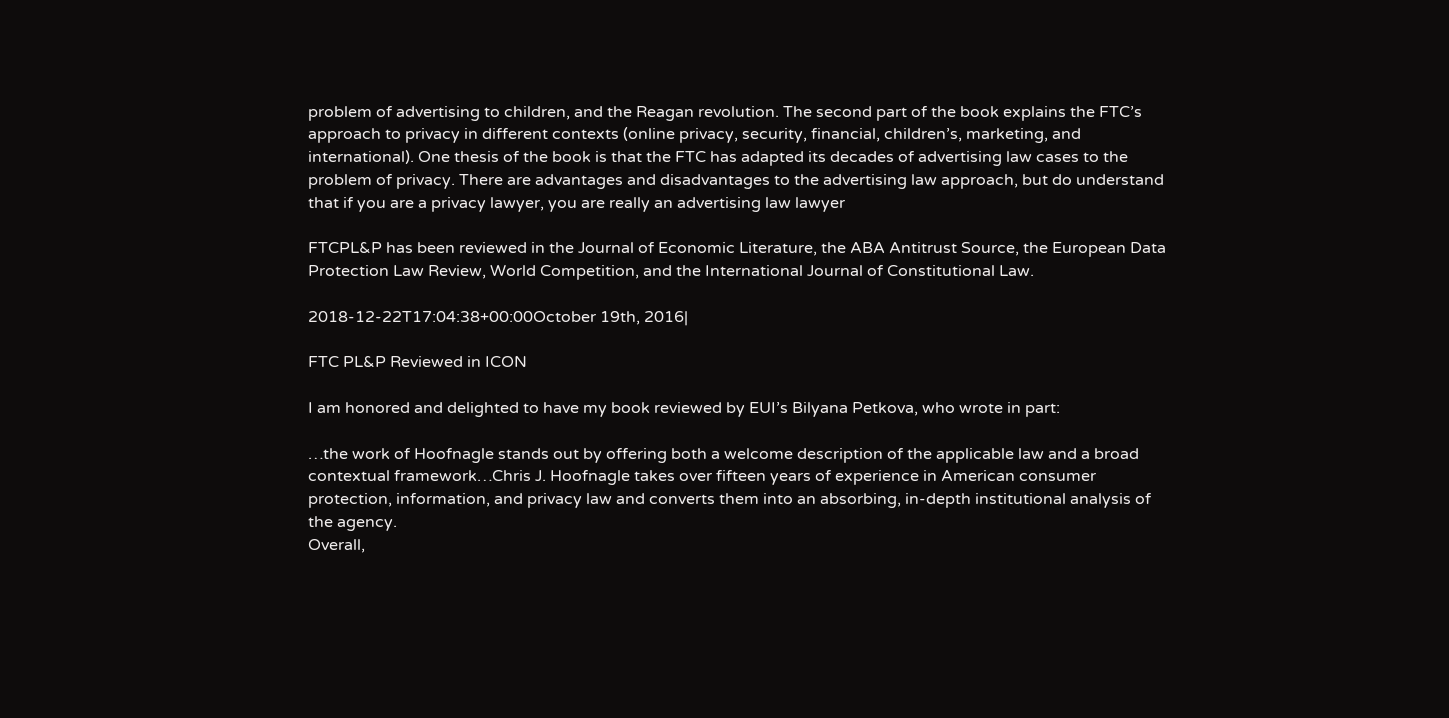problem of advertising to children, and the Reagan revolution. The second part of the book explains the FTC’s approach to privacy in different contexts (online privacy, security, financial, children’s, marketing, and international). One thesis of the book is that the FTC has adapted its decades of advertising law cases to the problem of privacy. There are advantages and disadvantages to the advertising law approach, but do understand that if you are a privacy lawyer, you are really an advertising law lawyer

FTCPL&P has been reviewed in the Journal of Economic Literature, the ABA Antitrust Source, the European Data Protection Law Review, World Competition, and the International Journal of Constitutional Law.

2018-12-22T17:04:38+00:00October 19th, 2016|

FTC PL&P Reviewed in ICON

I am honored and delighted to have my book reviewed by EUI’s Bilyana Petkova, who wrote in part:

…the work of Hoofnagle stands out by offering both a welcome description of the applicable law and a broad contextual framework…Chris J. Hoofnagle takes over fifteen years of experience in American consumer protection, information, and privacy law and converts them into an absorbing, in-depth institutional analysis of the agency.
Overall,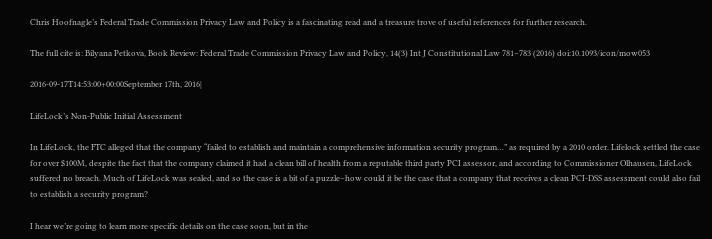Chris Hoofnagle’s Federal Trade Commission Privacy Law and Policy is a fascinating read and a treasure trove of useful references for further research.

The full cite is: Bilyana Petkova, Book Review: Federal Trade Commission Privacy Law and Policy, 14(3) Int J Constitutional Law 781–783 (2016) doi:10.1093/icon/mow053

2016-09-17T14:53:00+00:00September 17th, 2016|

LifeLock’s Non-Public Initial Assessment

In LifeLock, the FTC alleged that the company “failed to establish and maintain a comprehensive information security program…” as required by a 2010 order. Lifelock settled the case for over $100M, despite the fact that the company claimed it had a clean bill of health from a reputable third party PCI assessor, and according to Commissioner Olhausen, LifeLock suffered no breach. Much of LifeLock was sealed, and so the case is a bit of a puzzle–how could it be the case that a company that receives a clean PCI-DSS assessment could also fail to establish a security program?

I hear we’re going to learn more specific details on the case soon, but in the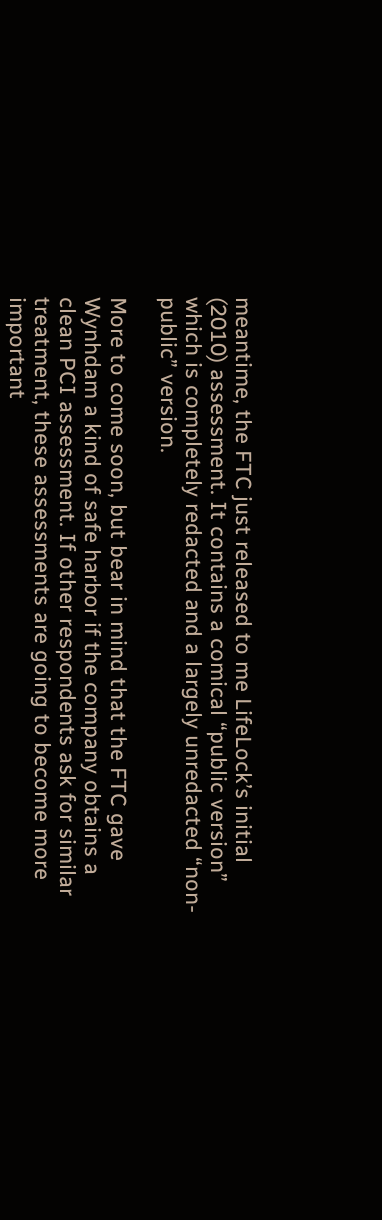meantime, the FTC just released to me LifeLock’s initial (2010) assessment. It contains a comical “public version” which is completely redacted and a largely unredacted “non-public” version.

More to come soon, but bear in mind that the FTC gave Wynhdam a kind of safe harbor if the company obtains a clean PCI assessment. If other respondents ask for similar treatment, these assessments are going to become more important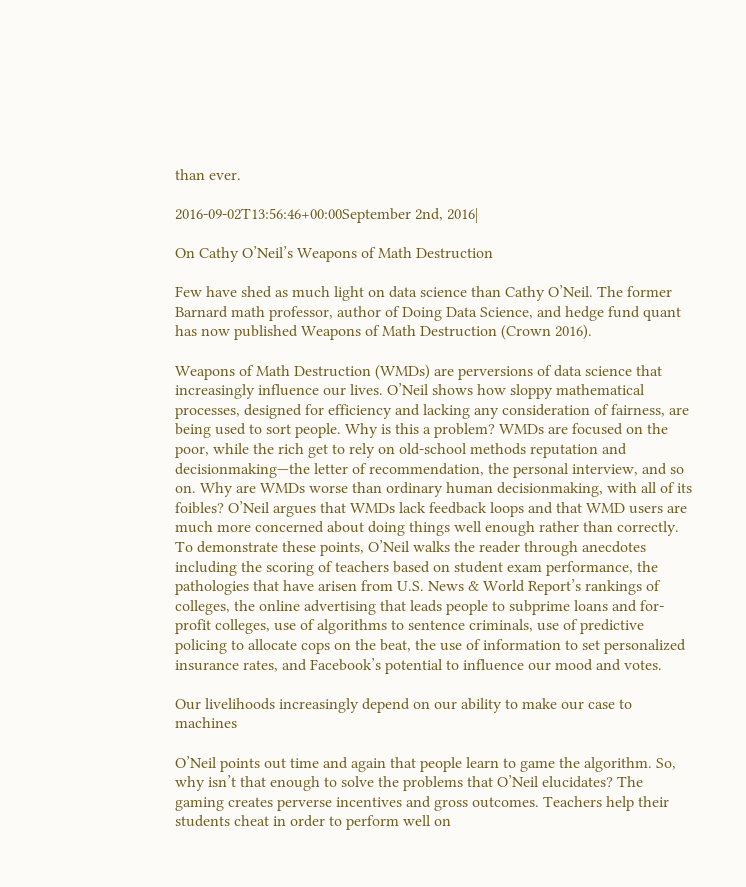than ever.

2016-09-02T13:56:46+00:00September 2nd, 2016|

On Cathy O’Neil’s Weapons of Math Destruction

Few have shed as much light on data science than Cathy O’Neil. The former Barnard math professor, author of Doing Data Science, and hedge fund quant has now published Weapons of Math Destruction (Crown 2016).

Weapons of Math Destruction (WMDs) are perversions of data science that increasingly influence our lives. O’Neil shows how sloppy mathematical processes, designed for efficiency and lacking any consideration of fairness, are being used to sort people. Why is this a problem? WMDs are focused on the poor, while the rich get to rely on old-school methods reputation and decisionmaking—the letter of recommendation, the personal interview, and so on. Why are WMDs worse than ordinary human decisionmaking, with all of its foibles? O’Neil argues that WMDs lack feedback loops and that WMD users are much more concerned about doing things well enough rather than correctly. To demonstrate these points, O’Neil walks the reader through anecdotes including the scoring of teachers based on student exam performance, the pathologies that have arisen from U.S. News & World Report’s rankings of colleges, the online advertising that leads people to subprime loans and for-profit colleges, use of algorithms to sentence criminals, use of predictive policing to allocate cops on the beat, the use of information to set personalized insurance rates, and Facebook’s potential to influence our mood and votes.

Our livelihoods increasingly depend on our ability to make our case to machines

O’Neil points out time and again that people learn to game the algorithm. So, why isn’t that enough to solve the problems that O’Neil elucidates? The gaming creates perverse incentives and gross outcomes. Teachers help their students cheat in order to perform well on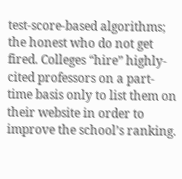test-score-based algorithms; the honest who do not get fired. Colleges “hire” highly-cited professors on a part-time basis only to list them on their website in order to improve the school’s ranking.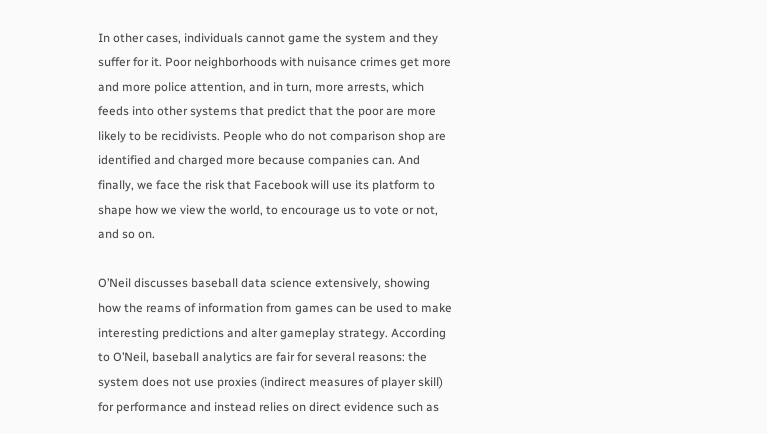In other cases, individuals cannot game the system and they suffer for it. Poor neighborhoods with nuisance crimes get more and more police attention, and in turn, more arrests, which feeds into other systems that predict that the poor are more likely to be recidivists. People who do not comparison shop are identified and charged more because companies can. And finally, we face the risk that Facebook will use its platform to shape how we view the world, to encourage us to vote or not, and so on.

O’Neil discusses baseball data science extensively, showing how the reams of information from games can be used to make interesting predictions and alter gameplay strategy. According to O’Neil, baseball analytics are fair for several reasons: the system does not use proxies (indirect measures of player skill) for performance and instead relies on direct evidence such as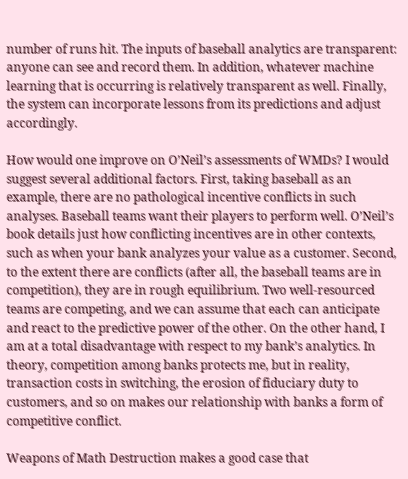number of runs hit. The inputs of baseball analytics are transparent: anyone can see and record them. In addition, whatever machine learning that is occurring is relatively transparent as well. Finally, the system can incorporate lessons from its predictions and adjust accordingly.

How would one improve on O’Neil’s assessments of WMDs? I would suggest several additional factors. First, taking baseball as an example, there are no pathological incentive conflicts in such analyses. Baseball teams want their players to perform well. O’Neil’s book details just how conflicting incentives are in other contexts, such as when your bank analyzes your value as a customer. Second, to the extent there are conflicts (after all, the baseball teams are in competition), they are in rough equilibrium. Two well-resourced teams are competing, and we can assume that each can anticipate and react to the predictive power of the other. On the other hand, I am at a total disadvantage with respect to my bank’s analytics. In theory, competition among banks protects me, but in reality, transaction costs in switching, the erosion of fiduciary duty to customers, and so on makes our relationship with banks a form of competitive conflict.

Weapons of Math Destruction makes a good case that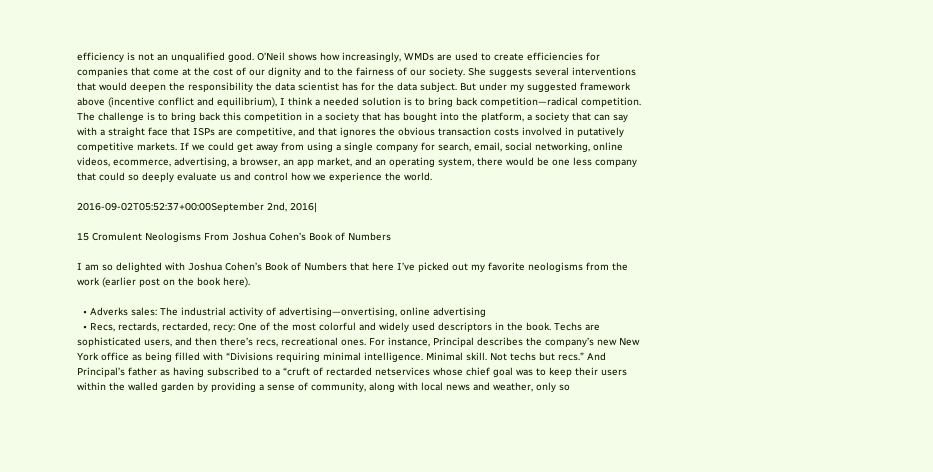efficiency is not an unqualified good. O’Neil shows how increasingly, WMDs are used to create efficiencies for companies that come at the cost of our dignity and to the fairness of our society. She suggests several interventions that would deepen the responsibility the data scientist has for the data subject. But under my suggested framework above (incentive conflict and equilibrium), I think a needed solution is to bring back competition—radical competition. The challenge is to bring back this competition in a society that has bought into the platform, a society that can say with a straight face that ISPs are competitive, and that ignores the obvious transaction costs involved in putatively competitive markets. If we could get away from using a single company for search, email, social networking, online videos, ecommerce, advertising, a browser, an app market, and an operating system, there would be one less company that could so deeply evaluate us and control how we experience the world.

2016-09-02T05:52:37+00:00September 2nd, 2016|

15 Cromulent Neologisms From Joshua Cohen’s Book of Numbers

I am so delighted with Joshua Cohen’s Book of Numbers that here I’ve picked out my favorite neologisms from the work (earlier post on the book here).

  • Adverks sales: The industrial activity of advertising—onvertising, online advertising
  • Recs, rectards, rectarded, recy: One of the most colorful and widely used descriptors in the book. Techs are sophisticated users, and then there’s recs, recreational ones. For instance, Principal describes the company’s new New York office as being filled with “Divisions requiring minimal intelligence. Minimal skill. Not techs but recs.” And Principal’s father as having subscribed to a “cruft of rectarded netservices whose chief goal was to keep their users within the walled garden by providing a sense of community, along with local news and weather, only so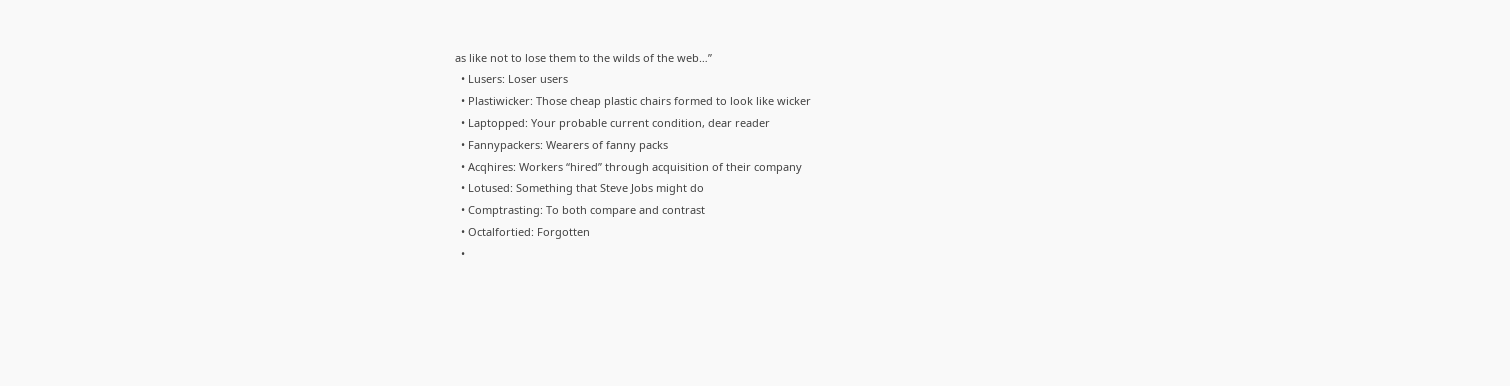as like not to lose them to the wilds of the web…”
  • Lusers: Loser users
  • Plastiwicker: Those cheap plastic chairs formed to look like wicker
  • Laptopped: Your probable current condition, dear reader
  • Fannypackers: Wearers of fanny packs
  • Acqhires: Workers “hired” through acquisition of their company
  • Lotused: Something that Steve Jobs might do
  • Comptrasting: To both compare and contrast
  • Octalfortied: Forgotten
  •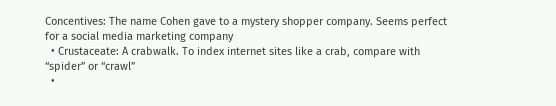Concentives: The name Cohen gave to a mystery shopper company. Seems perfect for a social media marketing company
  • Crustaceate: A crabwalk. To index internet sites like a crab, compare with “spider” or “crawl”
  •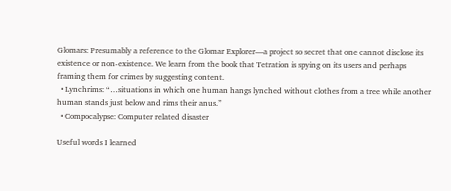Glomars: Presumably a reference to the Glomar Explorer—a project so secret that one cannot disclose its existence or non-existence. We learn from the book that Tetration is spying on its users and perhaps framing them for crimes by suggesting content.
  • Lynchrims: “…situations in which one human hangs lynched without clothes from a tree while another human stands just below and rims their anus.”
  • Compocalypse: Computer related disaster

Useful words I learned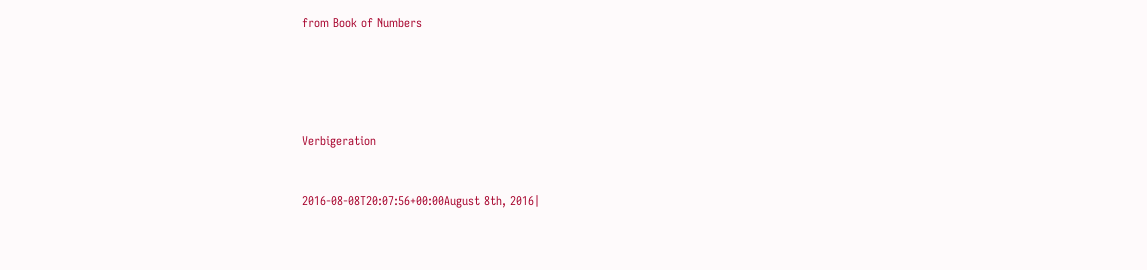from Book of Numbers





Verbigeration


2016-08-08T20:07:56+00:00August 8th, 2016|